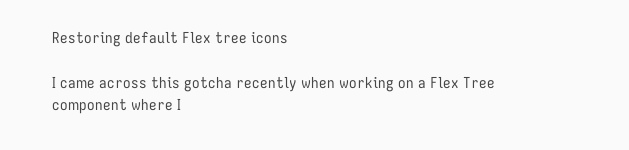Restoring default Flex tree icons

I came across this gotcha recently when working on a Flex Tree component where I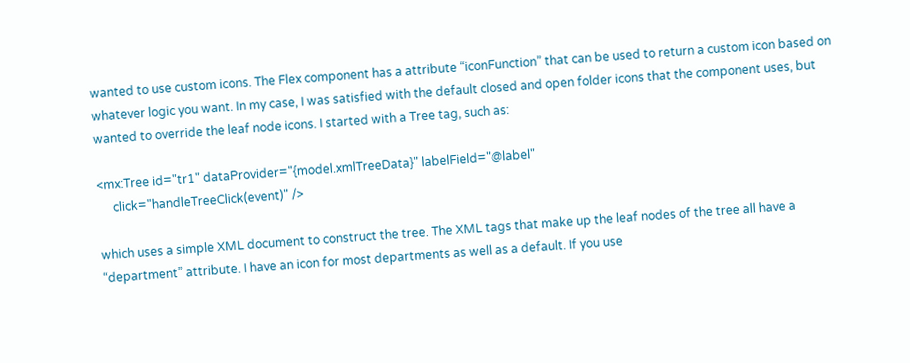wanted to use custom icons. The Flex component has a attribute “iconFunction” that can be used to return a custom icon based on whatever logic you want. In my case, I was satisfied with the default closed and open folder icons that the component uses, but wanted to override the leaf node icons. I started with a Tree tag, such as:

<mx:Tree id="tr1" dataProvider="{model.xmlTreeData}" labelField="@label"
     click="handleTreeClick(event)" />

which uses a simple XML document to construct the tree. The XML tags that make up the leaf nodes of the tree all have a “department” attribute. I have an icon for most departments as well as a default. If you use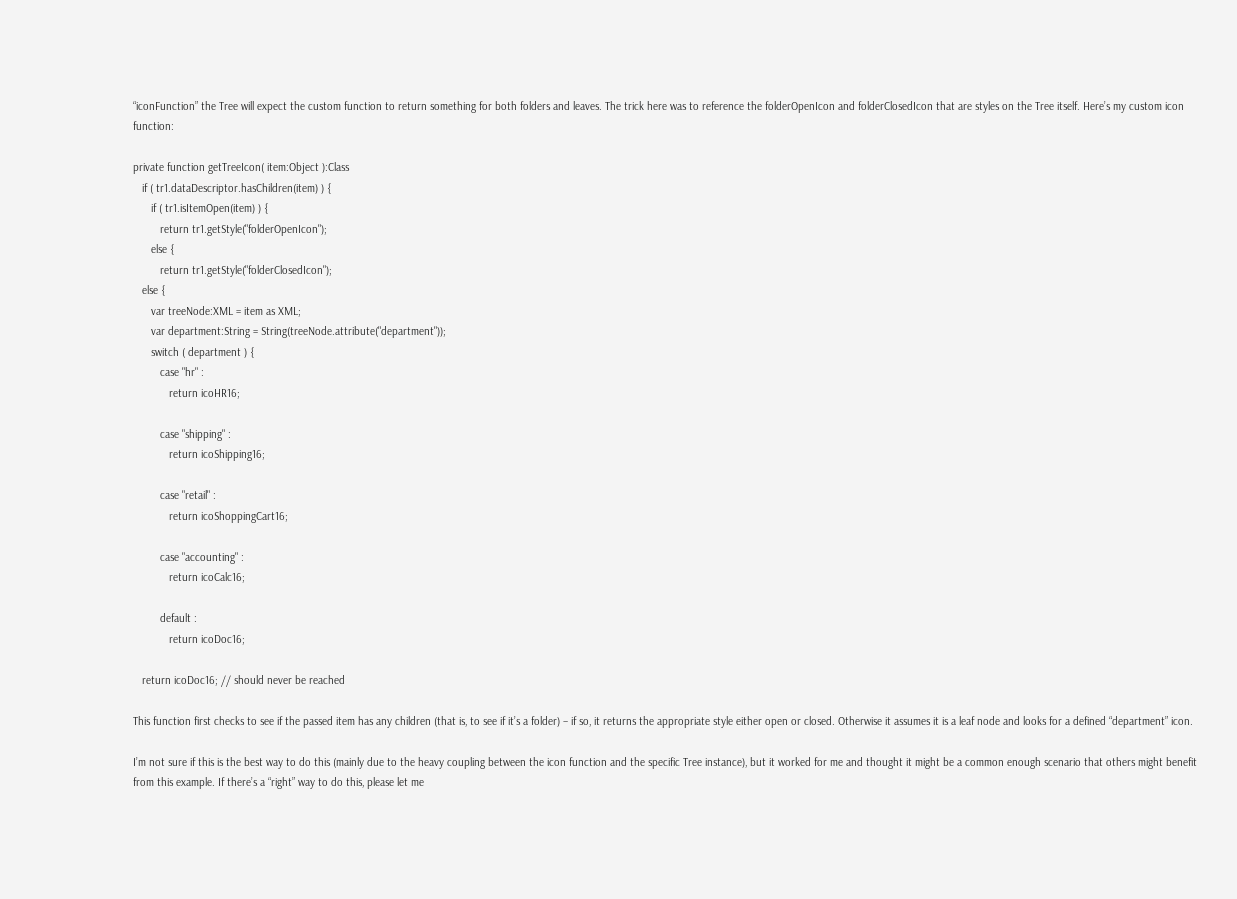“iconFunction” the Tree will expect the custom function to return something for both folders and leaves. The trick here was to reference the folderOpenIcon and folderClosedIcon that are styles on the Tree itself. Here’s my custom icon function:

private function getTreeIcon( item:Object ):Class
   if ( tr1.dataDescriptor.hasChildren(item) ) {
      if ( tr1.isItemOpen(item) ) {
         return tr1.getStyle("folderOpenIcon");
      else {
         return tr1.getStyle("folderClosedIcon");
   else {
      var treeNode:XML = item as XML;
      var department:String = String(treeNode.attribute("department"));
      switch ( department ) {
         case "hr" :
            return icoHR16;

         case "shipping" :
            return icoShipping16;

         case "retail" :
            return icoShoppingCart16;

         case "accounting" :
            return icoCalc16;

         default :
            return icoDoc16;

   return icoDoc16; // should never be reached

This function first checks to see if the passed item has any children (that is, to see if it’s a folder) – if so, it returns the appropriate style either open or closed. Otherwise it assumes it is a leaf node and looks for a defined “department” icon.

I’m not sure if this is the best way to do this (mainly due to the heavy coupling between the icon function and the specific Tree instance), but it worked for me and thought it might be a common enough scenario that others might benefit from this example. If there’s a “right” way to do this, please let me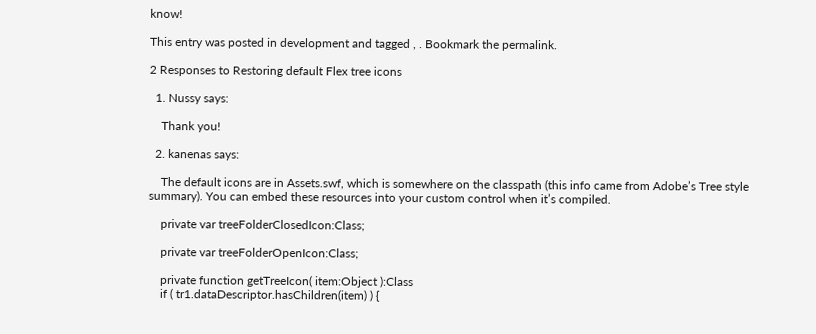know!

This entry was posted in development and tagged , . Bookmark the permalink.

2 Responses to Restoring default Flex tree icons

  1. Nussy says:

    Thank you!

  2. kanenas says:

    The default icons are in Assets.swf, which is somewhere on the classpath (this info came from Adobe’s Tree style summary). You can embed these resources into your custom control when it’s compiled.

    private var treeFolderClosedIcon:Class;

    private var treeFolderOpenIcon:Class;

    private function getTreeIcon( item:Object ):Class
    if ( tr1.dataDescriptor.hasChildren(item) ) {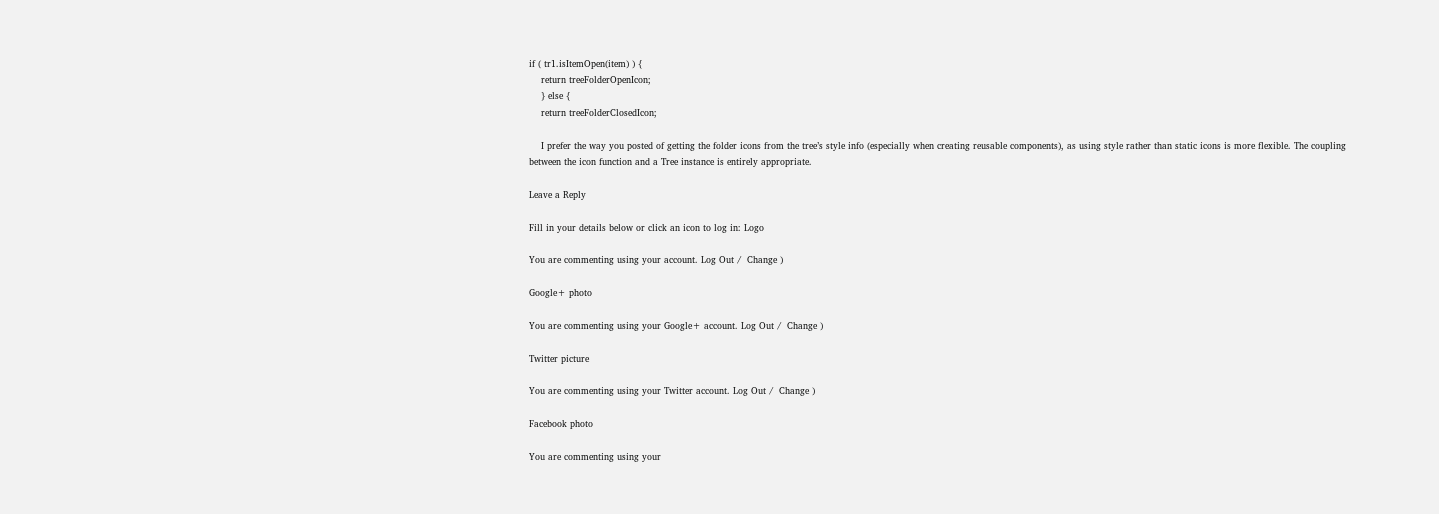if ( tr1.isItemOpen(item) ) {
    return treeFolderOpenIcon;
    } else {
    return treeFolderClosedIcon;

    I prefer the way you posted of getting the folder icons from the tree’s style info (especially when creating reusable components), as using style rather than static icons is more flexible. The coupling between the icon function and a Tree instance is entirely appropriate.

Leave a Reply

Fill in your details below or click an icon to log in: Logo

You are commenting using your account. Log Out /  Change )

Google+ photo

You are commenting using your Google+ account. Log Out /  Change )

Twitter picture

You are commenting using your Twitter account. Log Out /  Change )

Facebook photo

You are commenting using your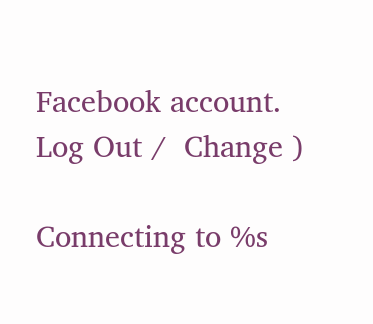Facebook account. Log Out /  Change )

Connecting to %s